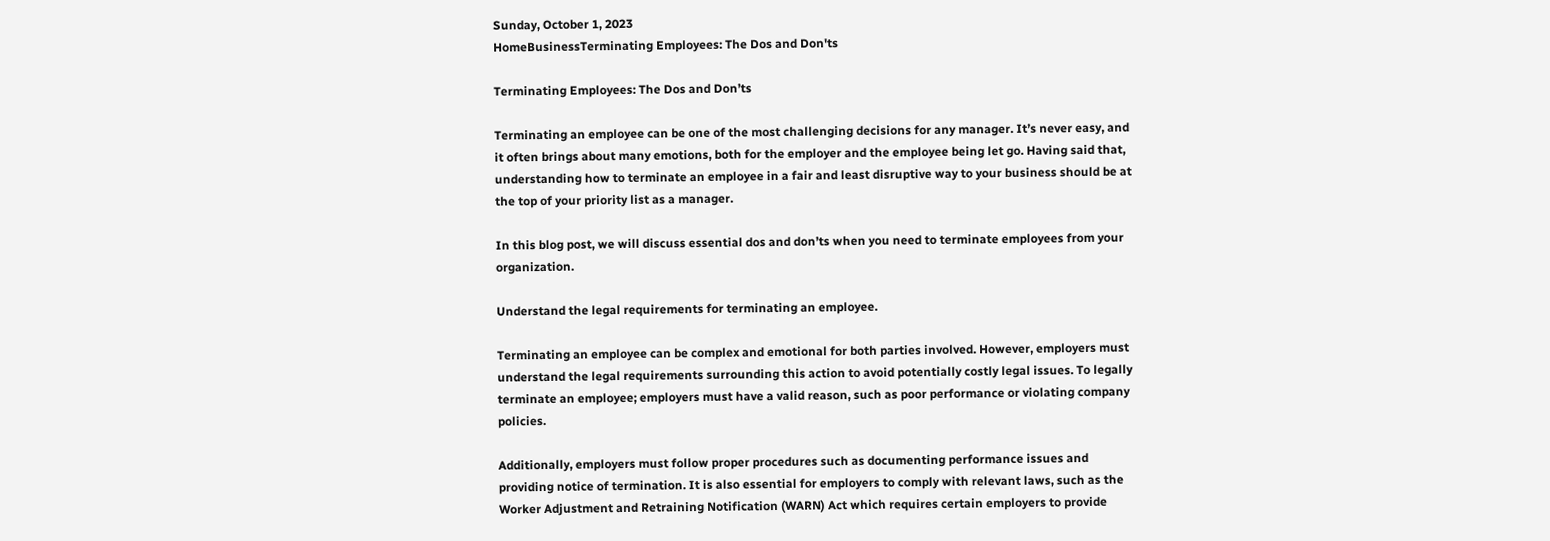Sunday, October 1, 2023
HomeBusinessTerminating Employees: The Dos and Don'ts

Terminating Employees: The Dos and Don’ts

Terminating an employee can be one of the most challenging decisions for any manager. It’s never easy, and it often brings about many emotions, both for the employer and the employee being let go. Having said that, understanding how to terminate an employee in a fair and least disruptive way to your business should be at the top of your priority list as a manager.

In this blog post, we will discuss essential dos and don’ts when you need to terminate employees from your organization.

Understand the legal requirements for terminating an employee.

Terminating an employee can be complex and emotional for both parties involved. However, employers must understand the legal requirements surrounding this action to avoid potentially costly legal issues. To legally terminate an employee; employers must have a valid reason, such as poor performance or violating company policies.

Additionally, employers must follow proper procedures such as documenting performance issues and providing notice of termination. It is also essential for employers to comply with relevant laws, such as the Worker Adjustment and Retraining Notification (WARN) Act which requires certain employers to provide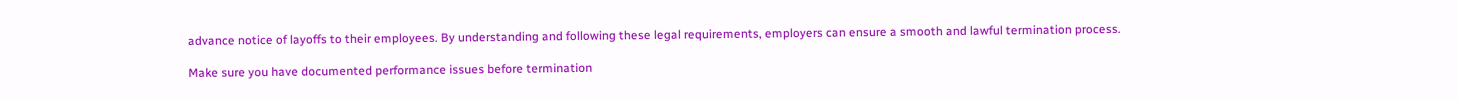advance notice of layoffs to their employees. By understanding and following these legal requirements, employers can ensure a smooth and lawful termination process.

Make sure you have documented performance issues before termination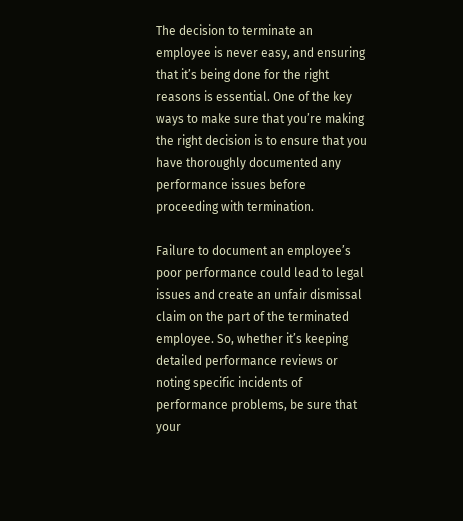The decision to terminate an employee is never easy, and ensuring that it’s being done for the right reasons is essential. One of the key ways to make sure that you’re making the right decision is to ensure that you have thoroughly documented any performance issues before proceeding with termination.

Failure to document an employee’s poor performance could lead to legal issues and create an unfair dismissal claim on the part of the terminated employee. So, whether it’s keeping detailed performance reviews or noting specific incidents of performance problems, be sure that your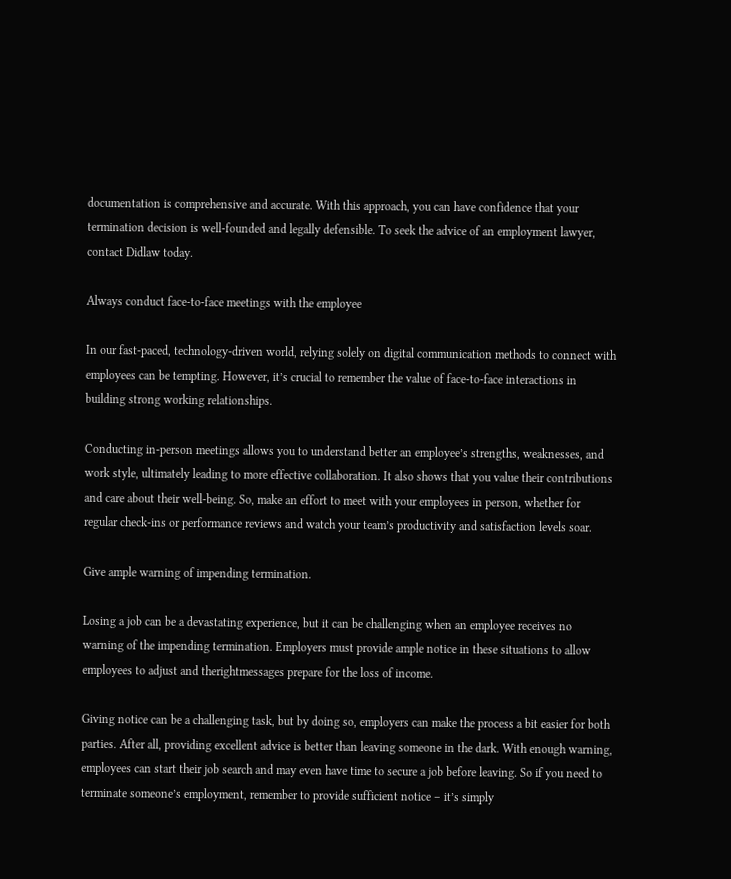documentation is comprehensive and accurate. With this approach, you can have confidence that your termination decision is well-founded and legally defensible. To seek the advice of an employment lawyer, contact Didlaw today.

Always conduct face-to-face meetings with the employee

In our fast-paced, technology-driven world, relying solely on digital communication methods to connect with employees can be tempting. However, it’s crucial to remember the value of face-to-face interactions in building strong working relationships.

Conducting in-person meetings allows you to understand better an employee’s strengths, weaknesses, and work style, ultimately leading to more effective collaboration. It also shows that you value their contributions and care about their well-being. So, make an effort to meet with your employees in person, whether for regular check-ins or performance reviews and watch your team’s productivity and satisfaction levels soar.

Give ample warning of impending termination.

Losing a job can be a devastating experience, but it can be challenging when an employee receives no warning of the impending termination. Employers must provide ample notice in these situations to allow employees to adjust and therightmessages prepare for the loss of income.

Giving notice can be a challenging task, but by doing so, employers can make the process a bit easier for both parties. After all, providing excellent advice is better than leaving someone in the dark. With enough warning, employees can start their job search and may even have time to secure a job before leaving. So if you need to terminate someone’s employment, remember to provide sufficient notice – it’s simply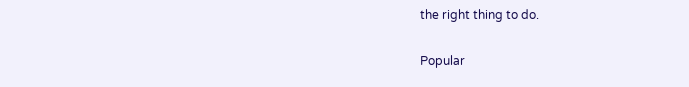the right thing to do.

Popular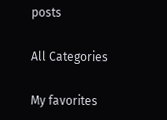posts

All Categories

My favorites